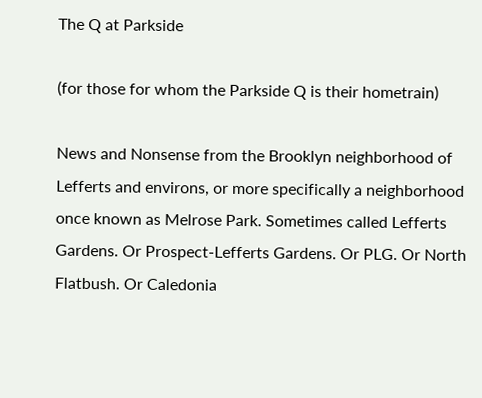The Q at Parkside

(for those for whom the Parkside Q is their hometrain)

News and Nonsense from the Brooklyn neighborhood of Lefferts and environs, or more specifically a neighborhood once known as Melrose Park. Sometimes called Lefferts Gardens. Or Prospect-Lefferts Gardens. Or PLG. Or North Flatbush. Or Caledonia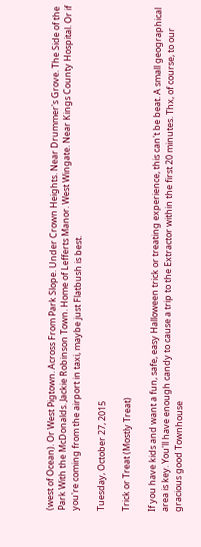(west of Ocean). Or West Pigtown. Across From Park Slope. Under Crown Heights. Near Drummer's Grove. The Side of the Park With the McDonalds. Jackie Robinson Town. Home of Lefferts Manor. West Wingate. Near Kings County Hospital. Or if you're coming from the airport in taxi, maybe just Flatbush is best.

Tuesday, October 27, 2015

Trick or Treat (Mostly Treat)

If you have kids and want a fun, safe, easy Halloween trick or treating experience, this can't be beat. A small geographical area is key. You'll have enough candy to cause a trip to the Extractor within the first 20 minutes. Thx, of course, to our gracious good Townhouse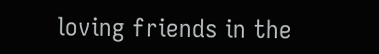loving friends in the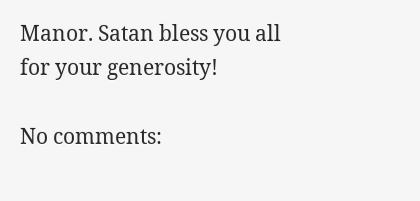Manor. Satan bless you all for your generosity!

No comments: